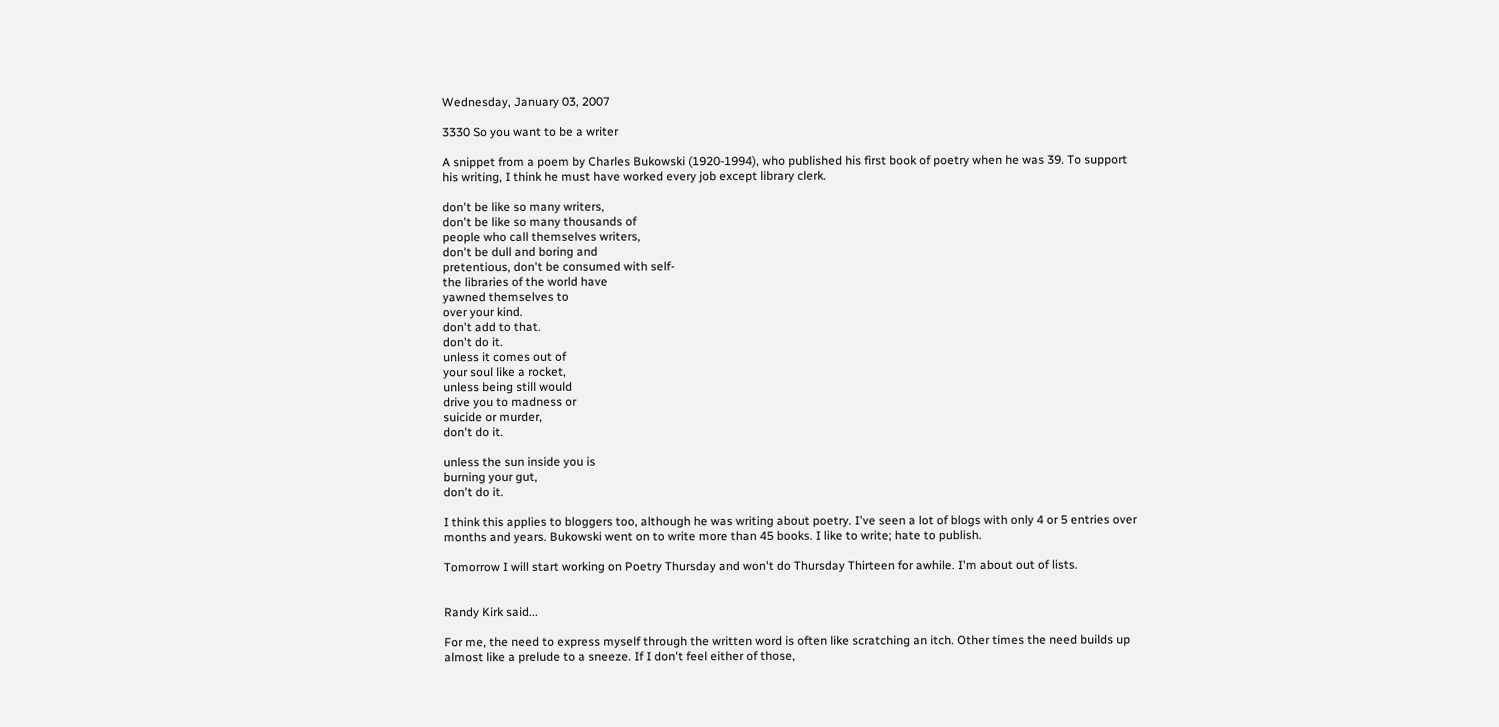Wednesday, January 03, 2007

3330 So you want to be a writer

A snippet from a poem by Charles Bukowski (1920-1994), who published his first book of poetry when he was 39. To support his writing, I think he must have worked every job except library clerk.

don't be like so many writers,
don't be like so many thousands of
people who call themselves writers,
don't be dull and boring and
pretentious, don't be consumed with self-
the libraries of the world have
yawned themselves to
over your kind.
don't add to that.
don't do it.
unless it comes out of
your soul like a rocket,
unless being still would
drive you to madness or
suicide or murder,
don't do it.

unless the sun inside you is
burning your gut,
don't do it.

I think this applies to bloggers too, although he was writing about poetry. I've seen a lot of blogs with only 4 or 5 entries over months and years. Bukowski went on to write more than 45 books. I like to write; hate to publish.

Tomorrow I will start working on Poetry Thursday and won't do Thursday Thirteen for awhile. I'm about out of lists.


Randy Kirk said...

For me, the need to express myself through the written word is often like scratching an itch. Other times the need builds up almost like a prelude to a sneeze. If I don't feel either of those,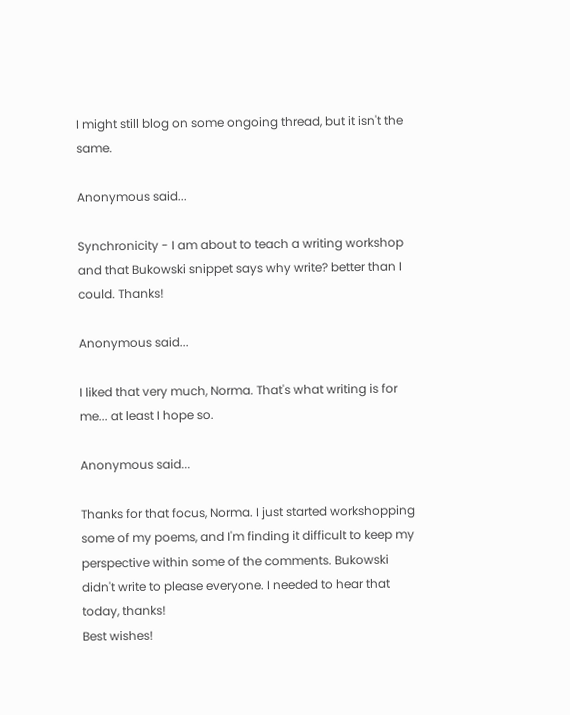I might still blog on some ongoing thread, but it isn't the same.

Anonymous said...

Synchronicity - I am about to teach a writing workshop and that Bukowski snippet says why write? better than I could. Thanks!

Anonymous said...

I liked that very much, Norma. That's what writing is for me... at least I hope so.

Anonymous said...

Thanks for that focus, Norma. I just started workshopping some of my poems, and I'm finding it difficult to keep my perspective within some of the comments. Bukowski didn't write to please everyone. I needed to hear that today, thanks!
Best wishes!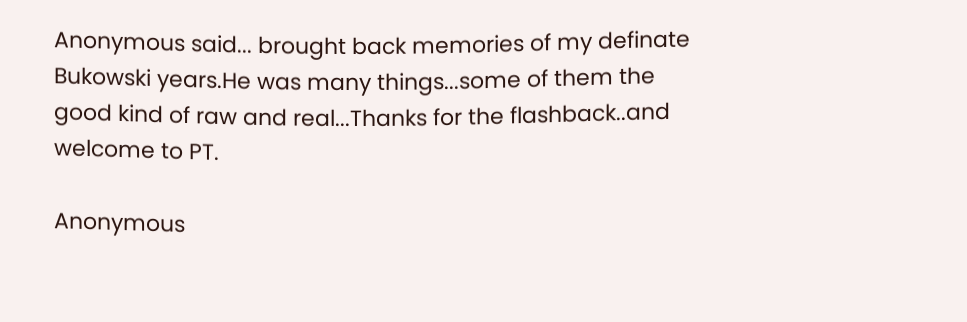Anonymous said... brought back memories of my definate Bukowski years.He was many things...some of them the good kind of raw and real...Thanks for the flashback..and welcome to PT.

Anonymous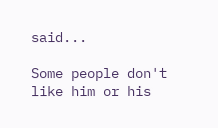said...

Some people don't like him or his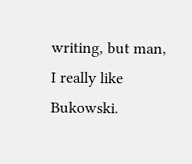writing, but man, I really like Bukowski.